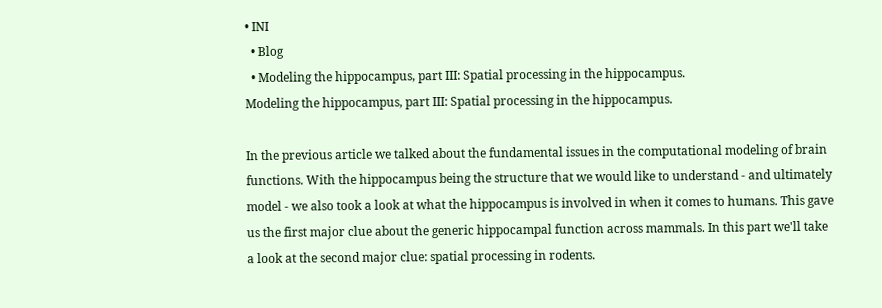• INI
  • Blog
  • Modeling the hippocampus, part III: Spatial processing in the hippocampus.
Modeling the hippocampus, part III: Spatial processing in the hippocampus.

In the previous article we talked about the fundamental issues in the computational modeling of brain functions. With the hippocampus being the structure that we would like to understand - and ultimately model - we also took a look at what the hippocampus is involved in when it comes to humans. This gave us the first major clue about the generic hippocampal function across mammals. In this part we'll take a look at the second major clue: spatial processing in rodents.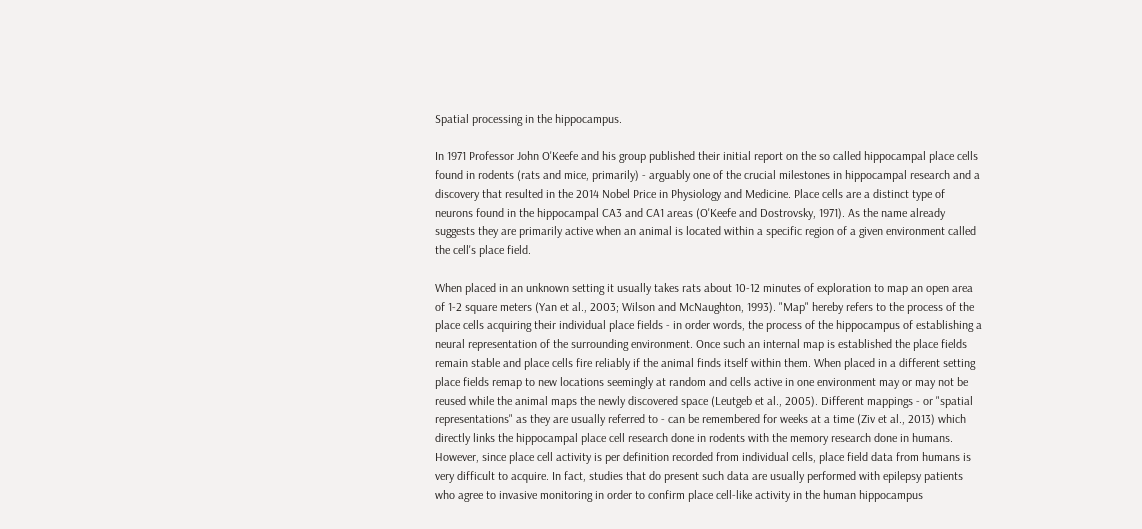Spatial processing in the hippocampus.

In 1971 Professor John O'Keefe and his group published their initial report on the so called hippocampal place cells found in rodents (rats and mice, primarily) - arguably one of the crucial milestones in hippocampal research and a discovery that resulted in the 2014 Nobel Price in Physiology and Medicine. Place cells are a distinct type of neurons found in the hippocampal CA3 and CA1 areas (O'Keefe and Dostrovsky, 1971). As the name already suggests they are primarily active when an animal is located within a specific region of a given environment called the cell's place field.

When placed in an unknown setting it usually takes rats about 10-12 minutes of exploration to map an open area of 1-2 square meters (Yan et al., 2003; Wilson and McNaughton, 1993). "Map" hereby refers to the process of the place cells acquiring their individual place fields - in order words, the process of the hippocampus of establishing a neural representation of the surrounding environment. Once such an internal map is established the place fields remain stable and place cells fire reliably if the animal finds itself within them. When placed in a different setting place fields remap to new locations seemingly at random and cells active in one environment may or may not be reused while the animal maps the newly discovered space (Leutgeb et al., 2005). Different mappings - or "spatial representations" as they are usually referred to - can be remembered for weeks at a time (Ziv et al., 2013) which directly links the hippocampal place cell research done in rodents with the memory research done in humans. However, since place cell activity is per definition recorded from individual cells, place field data from humans is very difficult to acquire. In fact, studies that do present such data are usually performed with epilepsy patients who agree to invasive monitoring in order to confirm place cell-like activity in the human hippocampus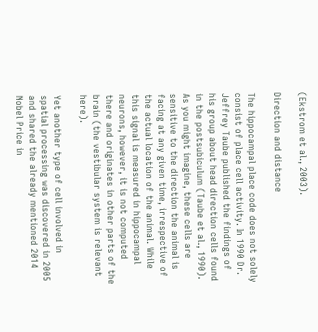(Ekstrom et al., 2003).

Direction and distance

The hippocampal place code does not solely consist of place cell activity. In 1990 Dr. Jeffrey Taube published the findings of his group about head direction cells found in the postsubiculum (Taube et al., 1990). As you might imagine, these cells are sensitive to the direction the animal is facing at any given time, irrespective of the actual location of the animal. While this signal is measured in hippocampal neurons, however, it is not computed there and originates in other parts of the brain (the vestibular system is relevant here).

Yet another type of cell involved in spatial processing was discovered in 2005 and shared the already mentioned 2014 Nobel Price in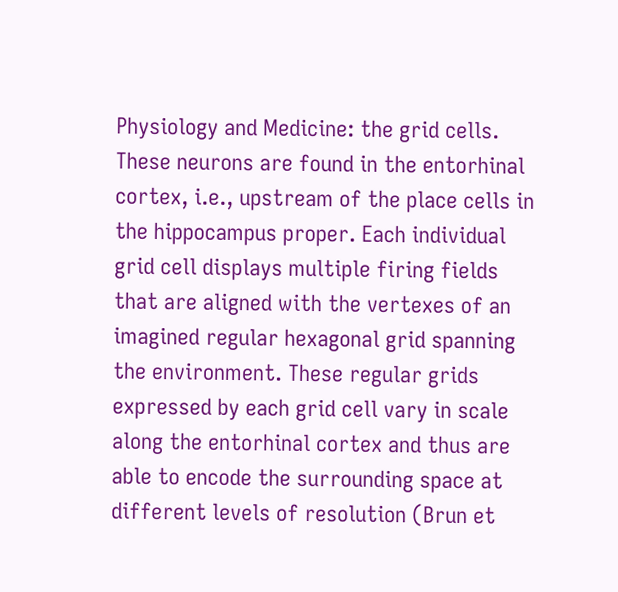Physiology and Medicine: the grid cells. These neurons are found in the entorhinal cortex, i.e., upstream of the place cells in the hippocampus proper. Each individual grid cell displays multiple firing fields that are aligned with the vertexes of an imagined regular hexagonal grid spanning the environment. These regular grids expressed by each grid cell vary in scale along the entorhinal cortex and thus are able to encode the surrounding space at different levels of resolution (Brun et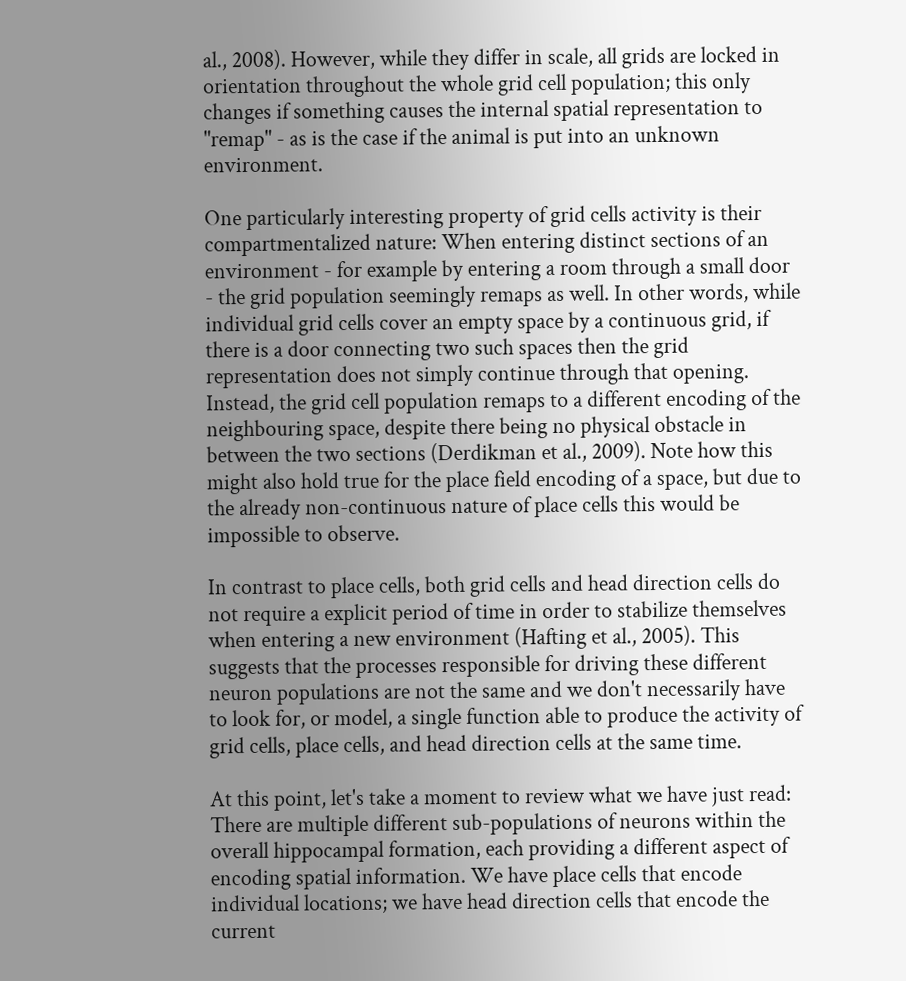al., 2008). However, while they differ in scale, all grids are locked in orientation throughout the whole grid cell population; this only changes if something causes the internal spatial representation to "remap" - as is the case if the animal is put into an unknown environment.

One particularly interesting property of grid cells activity is their compartmentalized nature: When entering distinct sections of an environment - for example by entering a room through a small door - the grid population seemingly remaps as well. In other words, while individual grid cells cover an empty space by a continuous grid, if there is a door connecting two such spaces then the grid representation does not simply continue through that opening. Instead, the grid cell population remaps to a different encoding of the neighbouring space, despite there being no physical obstacle in between the two sections (Derdikman et al., 2009). Note how this might also hold true for the place field encoding of a space, but due to the already non-continuous nature of place cells this would be impossible to observe.

In contrast to place cells, both grid cells and head direction cells do not require a explicit period of time in order to stabilize themselves when entering a new environment (Hafting et al., 2005). This suggests that the processes responsible for driving these different neuron populations are not the same and we don't necessarily have to look for, or model, a single function able to produce the activity of grid cells, place cells, and head direction cells at the same time.

At this point, let's take a moment to review what we have just read: There are multiple different sub-populations of neurons within the overall hippocampal formation, each providing a different aspect of encoding spatial information. We have place cells that encode individual locations; we have head direction cells that encode the current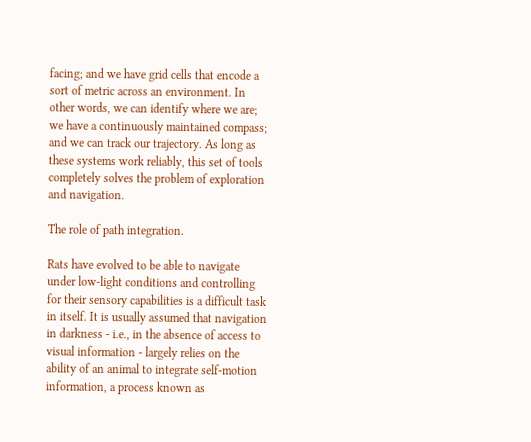facing; and we have grid cells that encode a sort of metric across an environment. In other words, we can identify where we are; we have a continuously maintained compass; and we can track our trajectory. As long as these systems work reliably, this set of tools completely solves the problem of exploration and navigation.

The role of path integration.

Rats have evolved to be able to navigate under low-light conditions and controlling for their sensory capabilities is a difficult task in itself. It is usually assumed that navigation in darkness - i.e., in the absence of access to visual information - largely relies on the ability of an animal to integrate self-motion information, a process known as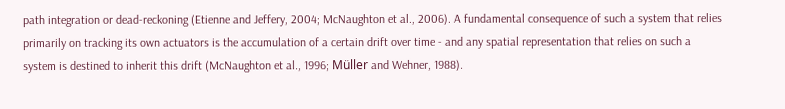path integration or dead-reckoning (Etienne and Jeffery, 2004; McNaughton et al., 2006). A fundamental consequence of such a system that relies primarily on tracking its own actuators is the accumulation of a certain drift over time - and any spatial representation that relies on such a system is destined to inherit this drift (McNaughton et al., 1996; Müller and Wehner, 1988).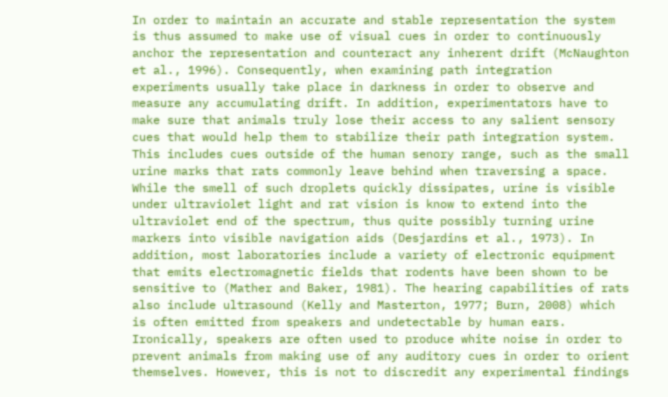In order to maintain an accurate and stable representation the system is thus assumed to make use of visual cues in order to continuously anchor the representation and counteract any inherent drift (McNaughton et al., 1996). Consequently, when examining path integration experiments usually take place in darkness in order to observe and measure any accumulating drift. In addition, experimentators have to make sure that animals truly lose their access to any salient sensory cues that would help them to stabilize their path integration system. This includes cues outside of the human senory range, such as the small urine marks that rats commonly leave behind when traversing a space. While the smell of such droplets quickly dissipates, urine is visible under ultraviolet light and rat vision is know to extend into the ultraviolet end of the spectrum, thus quite possibly turning urine markers into visible navigation aids (Desjardins et al., 1973). In addition, most laboratories include a variety of electronic equipment that emits electromagnetic fields that rodents have been shown to be sensitive to (Mather and Baker, 1981). The hearing capabilities of rats also include ultrasound (Kelly and Masterton, 1977; Burn, 2008) which is often emitted from speakers and undetectable by human ears. Ironically, speakers are often used to produce white noise in order to prevent animals from making use of any auditory cues in order to orient themselves. However, this is not to discredit any experimental findings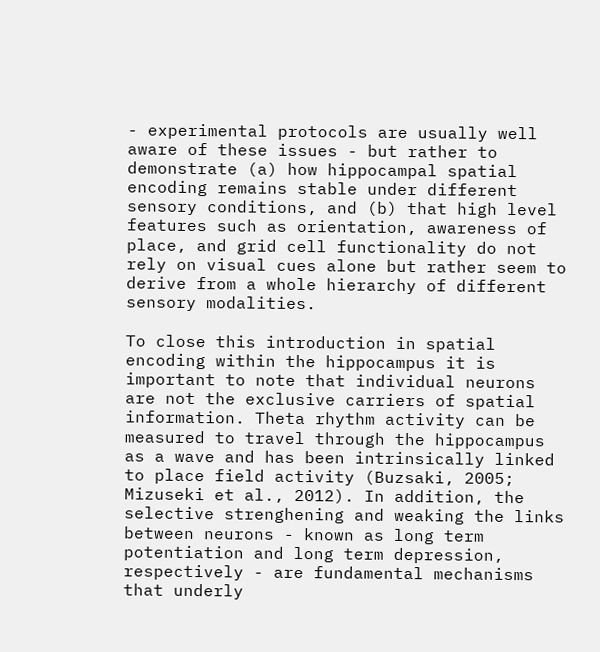- experimental protocols are usually well aware of these issues - but rather to demonstrate (a) how hippocampal spatial encoding remains stable under different sensory conditions, and (b) that high level features such as orientation, awareness of place, and grid cell functionality do not rely on visual cues alone but rather seem to derive from a whole hierarchy of different sensory modalities.

To close this introduction in spatial encoding within the hippocampus it is important to note that individual neurons are not the exclusive carriers of spatial information. Theta rhythm activity can be measured to travel through the hippocampus as a wave and has been intrinsically linked to place field activity (Buzsaki, 2005; Mizuseki et al., 2012). In addition, the selective strenghening and weaking the links between neurons - known as long term potentiation and long term depression, respectively - are fundamental mechanisms that underly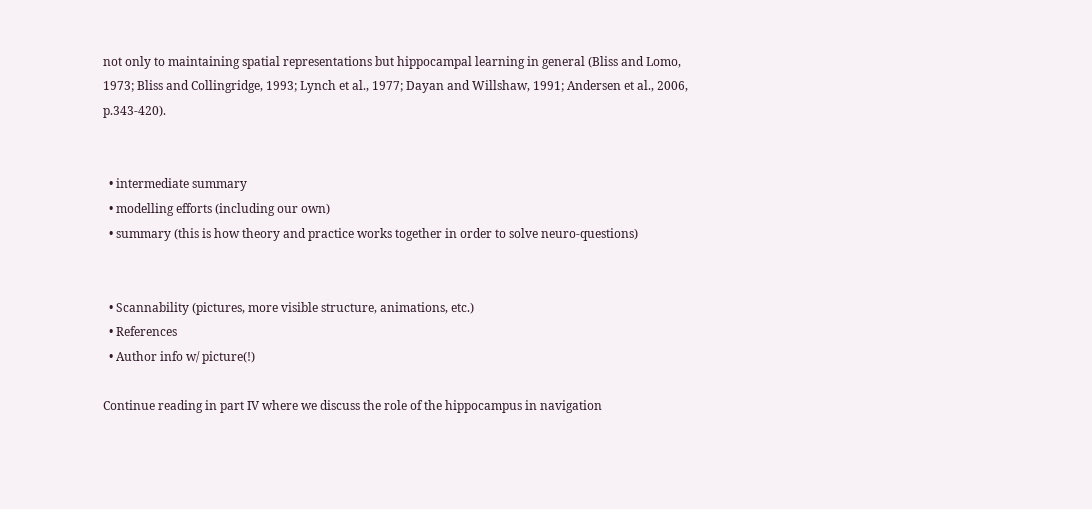not only to maintaining spatial representations but hippocampal learning in general (Bliss and Lomo, 1973; Bliss and Collingridge, 1993; Lynch et al., 1977; Dayan and Willshaw, 1991; Andersen et al., 2006, p.343-420).


  • intermediate summary
  • modelling efforts (including our own)
  • summary (this is how theory and practice works together in order to solve neuro-questions)


  • Scannability (pictures, more visible structure, animations, etc.)
  • References
  • Author info w/ picture(!)

Continue reading in part IV where we discuss the role of the hippocampus in navigation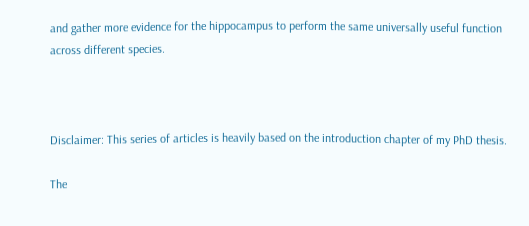and gather more evidence for the hippocampus to perform the same universally useful function across different species.



Disclaimer: This series of articles is heavily based on the introduction chapter of my PhD thesis.

The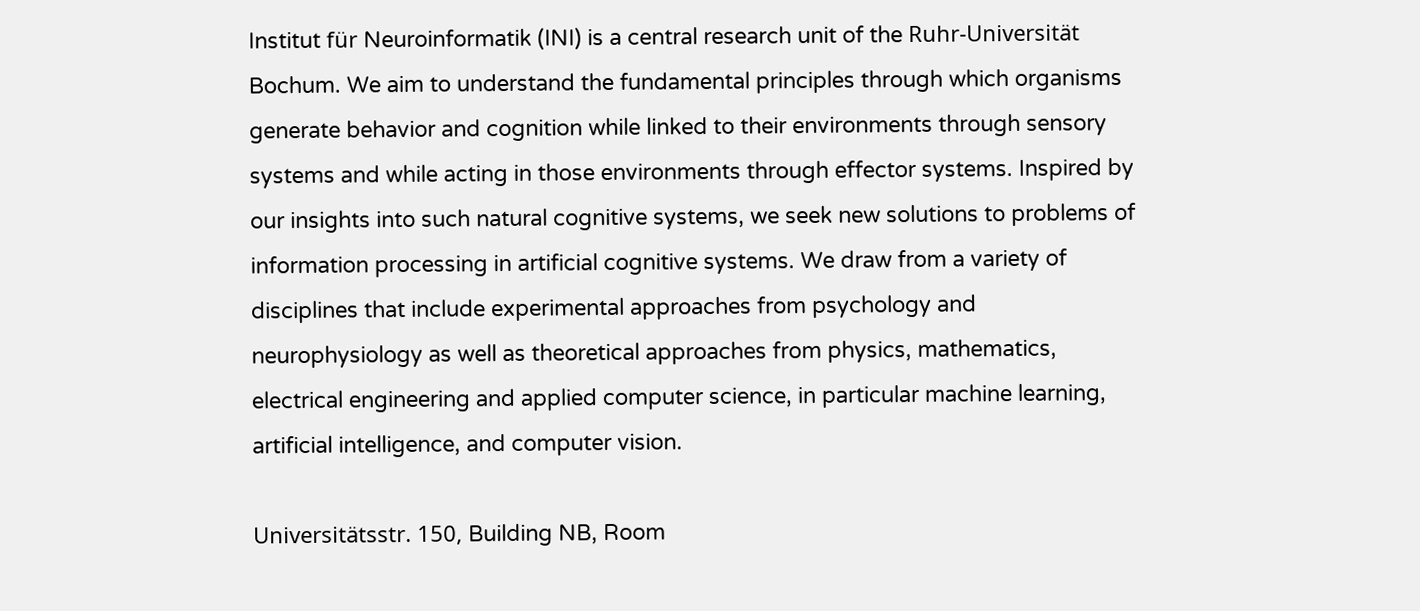Institut für Neuroinformatik (INI) is a central research unit of the Ruhr-Universität Bochum. We aim to understand the fundamental principles through which organisms generate behavior and cognition while linked to their environments through sensory systems and while acting in those environments through effector systems. Inspired by our insights into such natural cognitive systems, we seek new solutions to problems of information processing in artificial cognitive systems. We draw from a variety of disciplines that include experimental approaches from psychology and neurophysiology as well as theoretical approaches from physics, mathematics, electrical engineering and applied computer science, in particular machine learning, artificial intelligence, and computer vision.

Universitätsstr. 150, Building NB, Room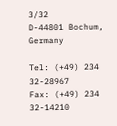3/32
D-44801 Bochum, Germany

Tel: (+49) 234 32-28967
Fax: (+49) 234 32-14210